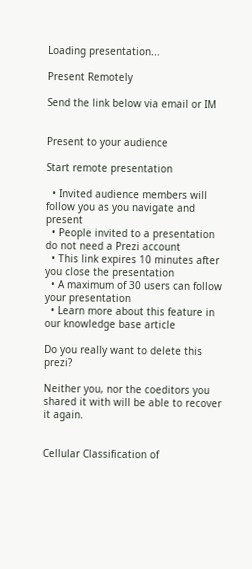Loading presentation...

Present Remotely

Send the link below via email or IM


Present to your audience

Start remote presentation

  • Invited audience members will follow you as you navigate and present
  • People invited to a presentation do not need a Prezi account
  • This link expires 10 minutes after you close the presentation
  • A maximum of 30 users can follow your presentation
  • Learn more about this feature in our knowledge base article

Do you really want to delete this prezi?

Neither you, nor the coeditors you shared it with will be able to recover it again.


Cellular Classification of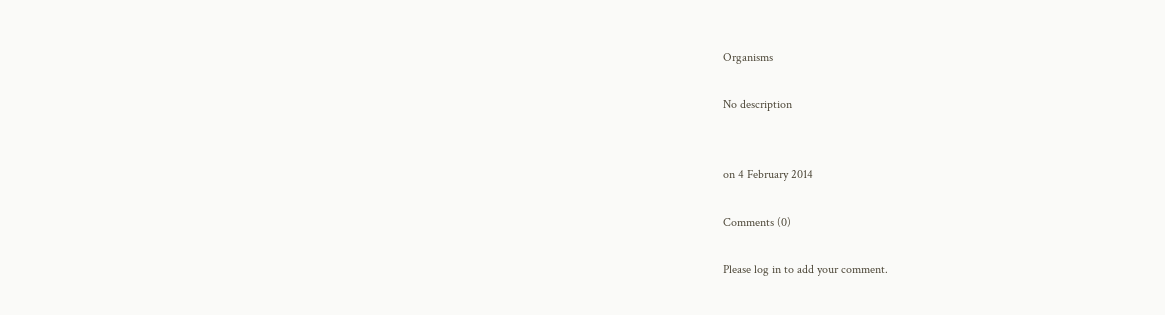Organisms

No description


on 4 February 2014

Comments (0)

Please log in to add your comment.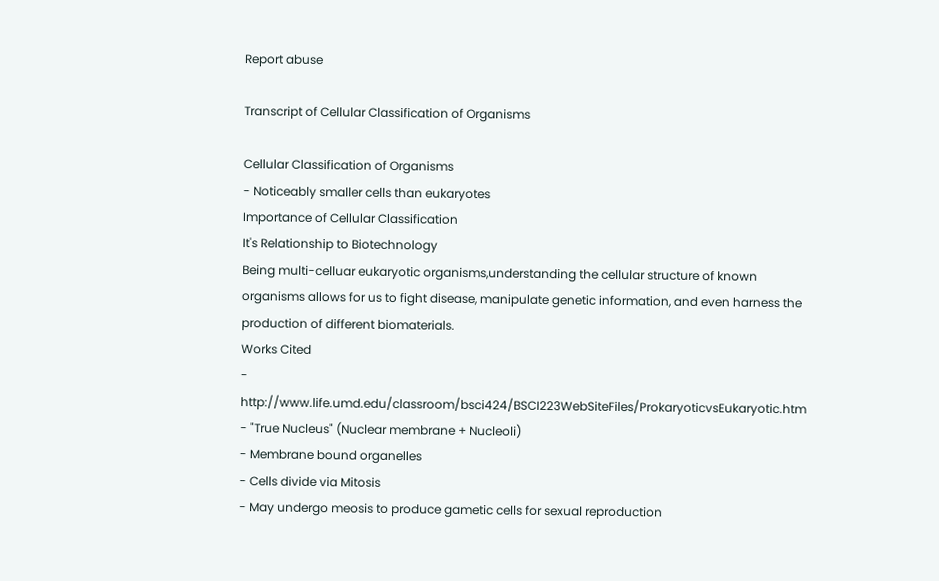Report abuse

Transcript of Cellular Classification of Organisms

Cellular Classification of Organisms
- Noticeably smaller cells than eukaryotes
Importance of Cellular Classification
It's Relationship to Biotechnology
Being multi-celluar eukaryotic organisms,understanding the cellular structure of known organisms allows for us to fight disease, manipulate genetic information, and even harness the production of different biomaterials.
Works Cited
- http://www.life.umd.edu/classroom/bsci424/BSCI223WebSiteFiles/ProkaryoticvsEukaryotic.htm
- "True Nucleus" (Nuclear membrane + Nucleoli)
- Membrane bound organelles
- Cells divide via Mitosis
- May undergo meosis to produce gametic cells for sexual reproduction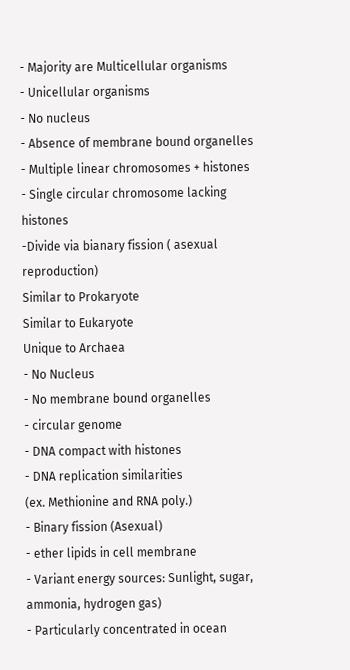- Majority are Multicellular organisms
- Unicellular organisms
- No nucleus
- Absence of membrane bound organelles
- Multiple linear chromosomes + histones
- Single circular chromosome lacking histones
-Divide via bianary fission ( asexual reproduction)
Similar to Prokaryote
Similar to Eukaryote
Unique to Archaea
- No Nucleus
- No membrane bound organelles
- circular genome
- DNA compact with histones
- DNA replication similarities
(ex. Methionine and RNA poly.)
- Binary fission (Asexual)
- ether lipids in cell membrane
- Variant energy sources: Sunlight, sugar, ammonia, hydrogen gas)
- Particularly concentrated in ocean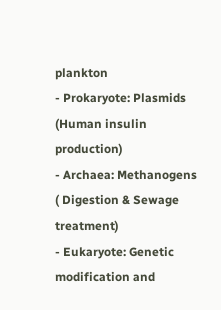plankton
- Prokaryote: Plasmids (Human insulin production)
- Archaea: Methanogens ( Digestion & Sewage treatment)
- Eukaryote: Genetic modification and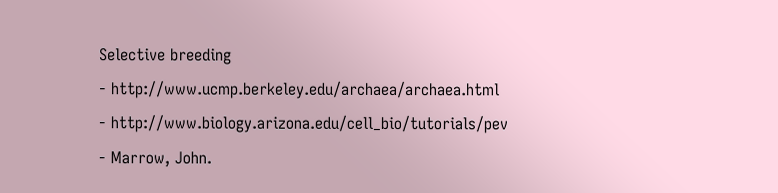Selective breeding
- http://www.ucmp.berkeley.edu/archaea/archaea.html
- http://www.biology.arizona.edu/cell_bio/tutorials/pev
- Marrow, John.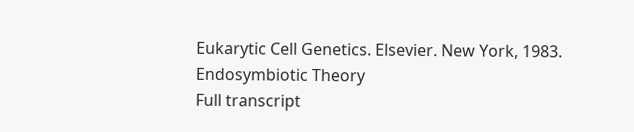Eukarytic Cell Genetics. Elsevier. New York, 1983.
Endosymbiotic Theory
Full transcript